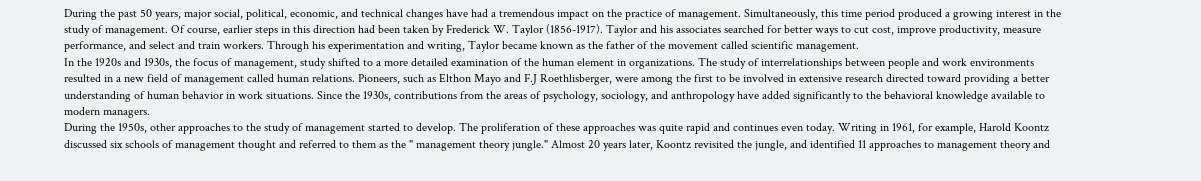During the past 50 years, major social, political, economic, and technical changes have had a tremendous impact on the practice of management. Simultaneously, this time period produced a growing interest in the study of management. Of course, earlier steps in this direction had been taken by Frederick W. Taylor (1856-1917). Taylor and his associates searched for better ways to cut cost, improve productivity, measure performance, and select and train workers. Through his experimentation and writing, Taylor became known as the father of the movement called scientific management.
In the 1920s and 1930s, the focus of management, study shifted to a more detailed examination of the human element in organizations. The study of interrelationships between people and work environments resulted in a new field of management called human relations. Pioneers, such as Elthon Mayo and F.J Roethlisberger, were among the first to be involved in extensive research directed toward providing a better understanding of human behavior in work situations. Since the 1930s, contributions from the areas of psychology, sociology, and anthropology have added significantly to the behavioral knowledge available to modern managers.
During the 1950s, other approaches to the study of management started to develop. The proliferation of these approaches was quite rapid and continues even today. Writing in 1961, for example, Harold Koontz discussed six schools of management thought and referred to them as the " management theory jungle." Almost 20 years later, Koontz revisited the jungle, and identified 11 approaches to management theory and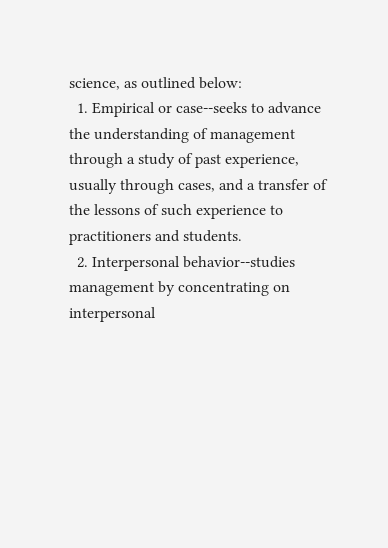science, as outlined below:
  1. Empirical or case--seeks to advance the understanding of management through a study of past experience, usually through cases, and a transfer of the lessons of such experience to practitioners and students.
  2. Interpersonal behavior--studies management by concentrating on interpersonal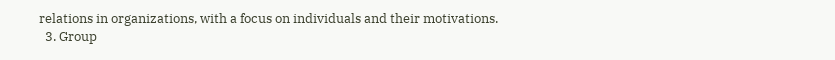relations in organizations, with a focus on individuals and their motivations.
  3. Group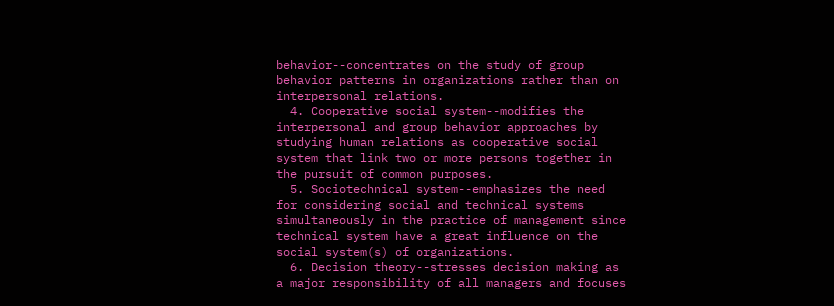behavior--concentrates on the study of group behavior patterns in organizations rather than on interpersonal relations.
  4. Cooperative social system--modifies the interpersonal and group behavior approaches by studying human relations as cooperative social system that link two or more persons together in the pursuit of common purposes.
  5. Sociotechnical system--emphasizes the need for considering social and technical systems simultaneously in the practice of management since technical system have a great influence on the social system(s) of organizations.
  6. Decision theory--stresses decision making as a major responsibility of all managers and focuses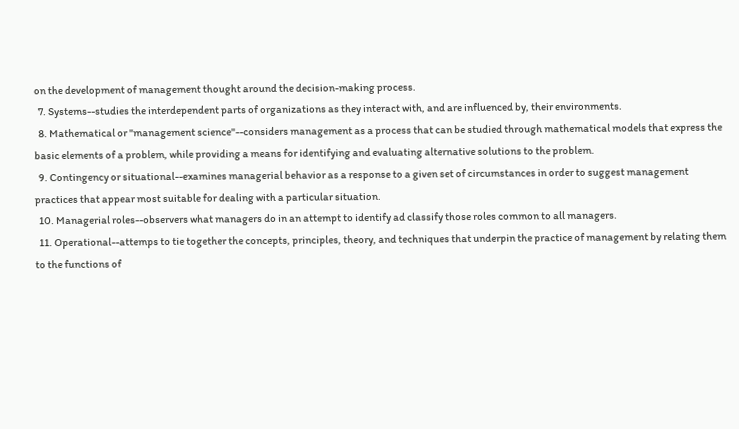on the development of management thought around the decision-making process.
  7. Systems--studies the interdependent parts of organizations as they interact with, and are influenced by, their environments.
  8. Mathematical or "management science"--considers management as a process that can be studied through mathematical models that express the basic elements of a problem, while providing a means for identifying and evaluating alternative solutions to the problem.
  9. Contingency or situational--examines managerial behavior as a response to a given set of circumstances in order to suggest management practices that appear most suitable for dealing with a particular situation.
  10. Managerial roles--observers what managers do in an attempt to identify ad classify those roles common to all managers.
  11. Operational--attemps to tie together the concepts, principles, theory, and techniques that underpin the practice of management by relating them to the functions of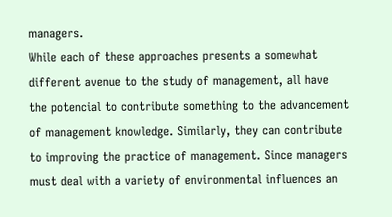managers.
While each of these approaches presents a somewhat different avenue to the study of management, all have the potencial to contribute something to the advancement of management knowledge. Similarly, they can contribute to improving the practice of management. Since managers must deal with a variety of environmental influences an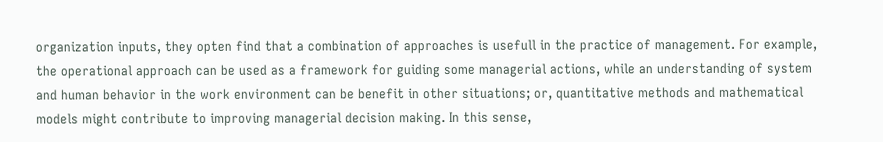organization inputs, they opten find that a combination of approaches is usefull in the practice of management. For example, the operational approach can be used as a framework for guiding some managerial actions, while an understanding of system and human behavior in the work environment can be benefit in other situations; or, quantitative methods and mathematical models might contribute to improving managerial decision making. In this sense,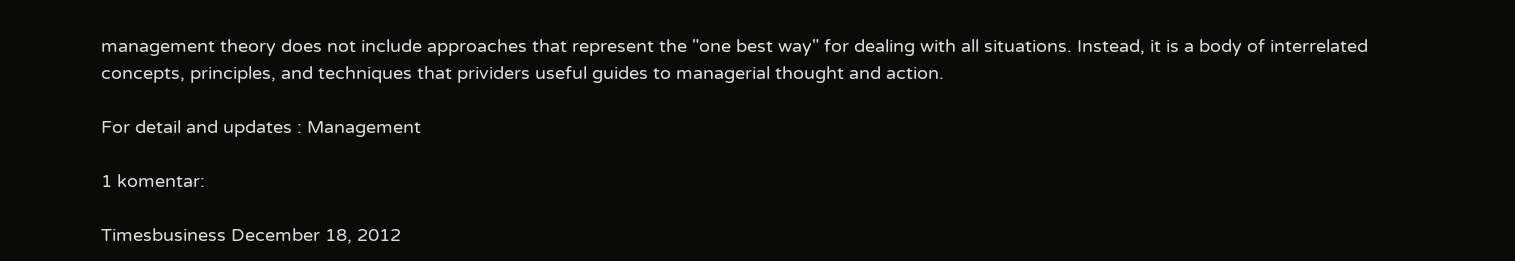management theory does not include approaches that represent the "one best way" for dealing with all situations. Instead, it is a body of interrelated concepts, principles, and techniques that prividers useful guides to managerial thought and action.

For detail and updates : Management

1 komentar:

Timesbusiness December 18, 2012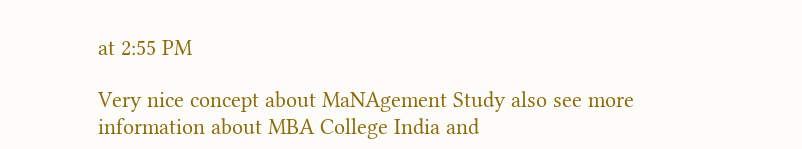at 2:55 PM

Very nice concept about MaNAgement Study also see more information about MBA College India and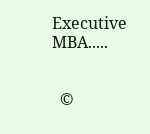Executive MBA.....


  ©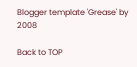Blogger template 'Grease' by 2008

Back to TOP